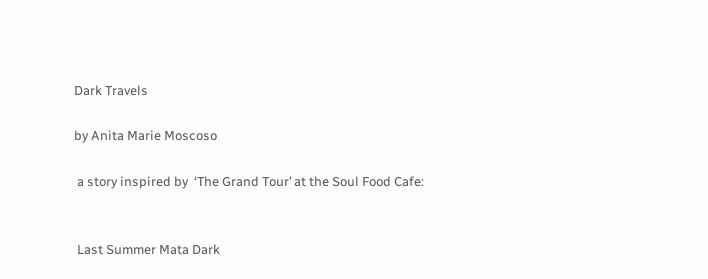Dark Travels

by Anita Marie Moscoso

 a story inspired by  ‘The Grand Tour’ at the Soul Food Cafe:


 Last Summer Mata Dark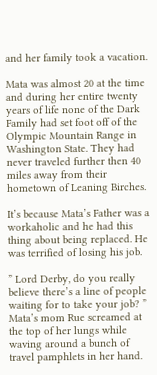and her family took a vacation.

Mata was almost 20 at the time and during her entire twenty years of life none of the Dark Family had set foot off of the Olympic Mountain Range in Washington State. They had never traveled further then 40 miles away from their hometown of Leaning Birches.

It’s because Mata’s Father was a workaholic and he had this thing about being replaced. He was terrified of losing his job.

” Lord Derby, do you really believe there’s a line of people waiting for to take your job? ” Mata’s mom Rue screamed at the top of her lungs while waving around a bunch of travel pamphlets in her hand.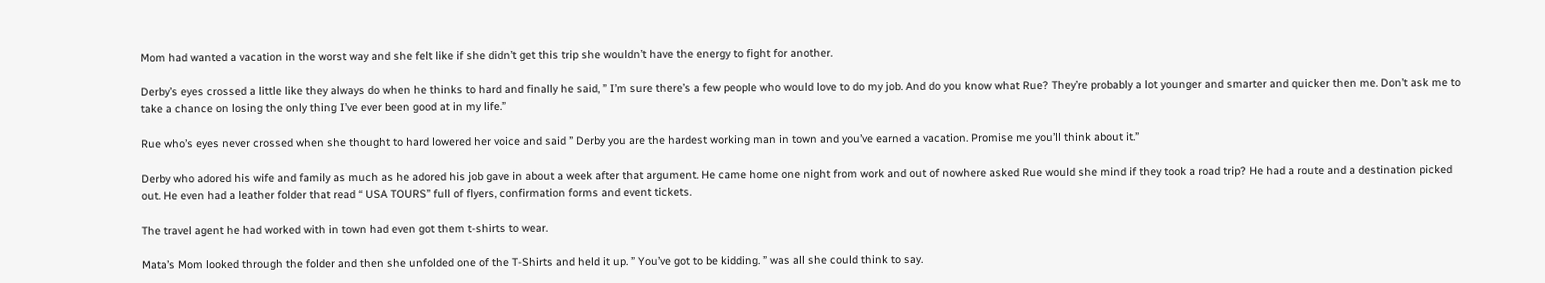Mom had wanted a vacation in the worst way and she felt like if she didn’t get this trip she wouldn’t have the energy to fight for another.

Derby’s eyes crossed a little like they always do when he thinks to hard and finally he said, ” I’m sure there’s a few people who would love to do my job. And do you know what Rue? They’re probably a lot younger and smarter and quicker then me. Don’t ask me to take a chance on losing the only thing I’ve ever been good at in my life.”

Rue who’s eyes never crossed when she thought to hard lowered her voice and said ” Derby you are the hardest working man in town and you’ve earned a vacation. Promise me you’ll think about it.”

Derby who adored his wife and family as much as he adored his job gave in about a week after that argument. He came home one night from work and out of nowhere asked Rue would she mind if they took a road trip? He had a route and a destination picked out. He even had a leather folder that read “ USA TOURS” full of flyers, confirmation forms and event tickets.

The travel agent he had worked with in town had even got them t-shirts to wear.

Mata’s Mom looked through the folder and then she unfolded one of the T-Shirts and held it up. ” You’ve got to be kidding. ” was all she could think to say.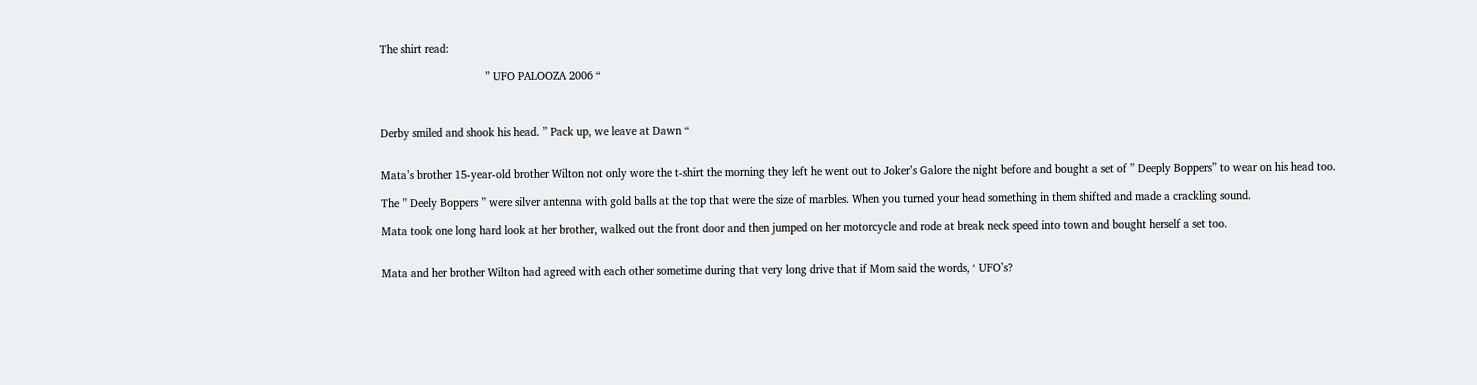The shirt read:

                                   ” UFO PALOOZA 2006 “



Derby smiled and shook his head. ” Pack up, we leave at Dawn “


Mata’s brother 15-year-old brother Wilton not only wore the t-shirt the morning they left he went out to Joker’s Galore the night before and bought a set of ” Deeply Boppers” to wear on his head too.

The ” Deely Boppers ” were silver antenna with gold balls at the top that were the size of marbles. When you turned your head something in them shifted and made a crackling sound.

Mata took one long hard look at her brother, walked out the front door and then jumped on her motorcycle and rode at break neck speed into town and bought herself a set too.


Mata and her brother Wilton had agreed with each other sometime during that very long drive that if Mom said the words, ‘ UFO’s?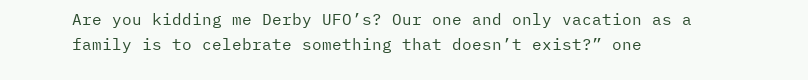Are you kidding me Derby UFO’s? Our one and only vacation as a family is to celebrate something that doesn’t exist?” one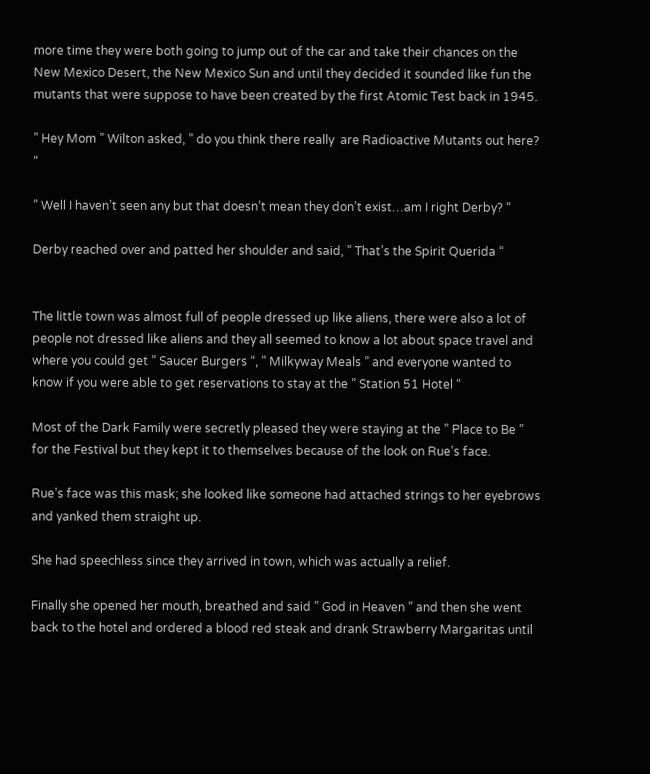more time they were both going to jump out of the car and take their chances on the New Mexico Desert, the New Mexico Sun and until they decided it sounded like fun the mutants that were suppose to have been created by the first Atomic Test back in 1945.

” Hey Mom ” Wilton asked, ” do you think there really  are Radioactive Mutants out here? “

” Well I haven’t seen any but that doesn’t mean they don’t exist…am I right Derby? “

Derby reached over and patted her shoulder and said, ” That’s the Spirit Querida “


The little town was almost full of people dressed up like aliens, there were also a lot of people not dressed like aliens and they all seemed to know a lot about space travel and where you could get ” Saucer Burgers “, ” Milkyway Meals ” and everyone wanted to know if you were able to get reservations to stay at the ” Station 51 Hotel “

Most of the Dark Family were secretly pleased they were staying at the ” Place to Be ” for the Festival but they kept it to themselves because of the look on Rue’s face.

Rue’s face was this mask; she looked like someone had attached strings to her eyebrows and yanked them straight up.

She had speechless since they arrived in town, which was actually a relief.

Finally she opened her mouth, breathed and said ” God in Heaven ” and then she went back to the hotel and ordered a blood red steak and drank Strawberry Margaritas until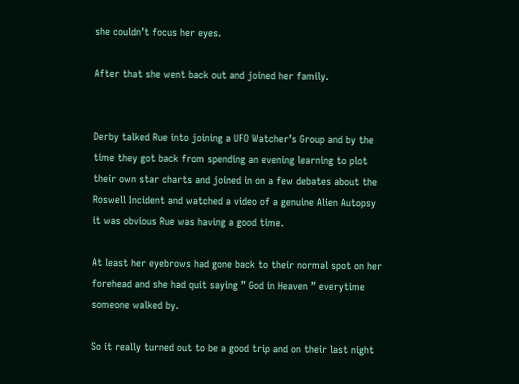she couldn’t focus her eyes.

After that she went back out and joined her family.


Derby talked Rue into joining a UFO Watcher’s Group and by the time they got back from spending an evening learning to plot their own star charts and joined in on a few debates about the Roswell Incident and watched a video of a genuine Alien Autopsy it was obvious Rue was having a good time.

At least her eyebrows had gone back to their normal spot on her forehead and she had quit saying ” God in Heaven ” everytime someone walked by.

So it really turned out to be a good trip and on their last night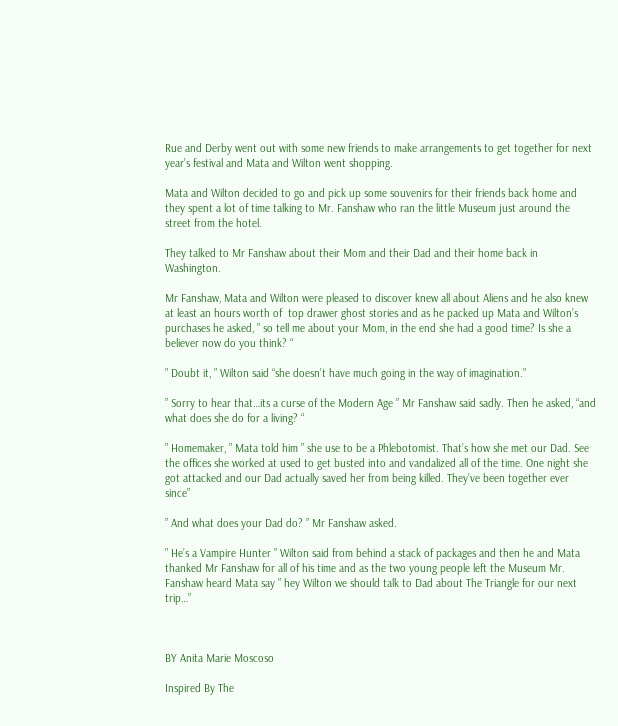Rue and Derby went out with some new friends to make arrangements to get together for next year’s festival and Mata and Wilton went shopping.

Mata and Wilton decided to go and pick up some souvenirs for their friends back home and they spent a lot of time talking to Mr. Fanshaw who ran the little Museum just around the street from the hotel.

They talked to Mr Fanshaw about their Mom and their Dad and their home back in Washington.

Mr Fanshaw, Mata and Wilton were pleased to discover knew all about Aliens and he also knew at least an hours worth of  top drawer ghost stories and as he packed up Mata and Wilton’s purchases he asked, ” so tell me about your Mom, in the end she had a good time? Is she a believer now do you think? “

” Doubt it, ” Wilton said “she doesn’t have much going in the way of imagination.”

” Sorry to hear that…its a curse of the Modern Age ” Mr Fanshaw said sadly. Then he asked, “and what does she do for a living? “

” Homemaker, ” Mata told him ” she use to be a Phlebotomist. That’s how she met our Dad. See the offices she worked at used to get busted into and vandalized all of the time. One night she got attacked and our Dad actually saved her from being killed. They’ve been together ever since”

” And what does your Dad do? ” Mr Fanshaw asked.

” He’s a Vampire Hunter ” Wilton said from behind a stack of packages and then he and Mata thanked Mr Fanshaw for all of his time and as the two young people left the Museum Mr. Fanshaw heard Mata say ” hey Wilton we should talk to Dad about The Triangle for our next trip…”



BY Anita Marie Moscoso

Inspired By The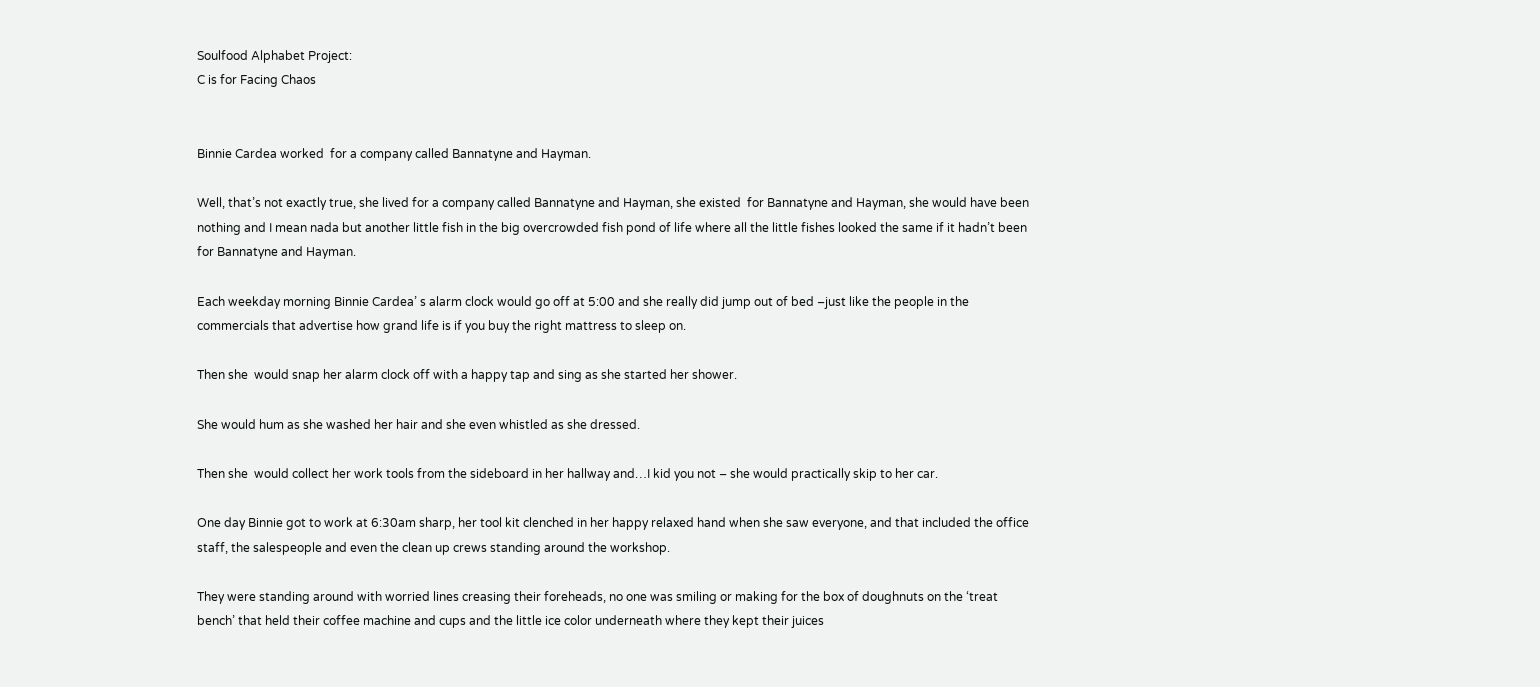Soulfood Alphabet Project:
C is for Facing Chaos


Binnie Cardea worked  for a company called Bannatyne and Hayman.

Well, that’s not exactly true, she lived for a company called Bannatyne and Hayman, she existed  for Bannatyne and Hayman, she would have been nothing and I mean nada but another little fish in the big overcrowded fish pond of life where all the little fishes looked the same if it hadn’t been for Bannatyne and Hayman.

Each weekday morning Binnie Cardea’ s alarm clock would go off at 5:00 and she really did jump out of bed –just like the people in the commercials that advertise how grand life is if you buy the right mattress to sleep on.

Then she  would snap her alarm clock off with a happy tap and sing as she started her shower.

She would hum as she washed her hair and she even whistled as she dressed.

Then she  would collect her work tools from the sideboard in her hallway and…I kid you not – she would practically skip to her car.

One day Binnie got to work at 6:30am sharp, her tool kit clenched in her happy relaxed hand when she saw everyone, and that included the office staff, the salespeople and even the clean up crews standing around the workshop.

They were standing around with worried lines creasing their foreheads, no one was smiling or making for the box of doughnuts on the ‘treat bench’ that held their coffee machine and cups and the little ice color underneath where they kept their juices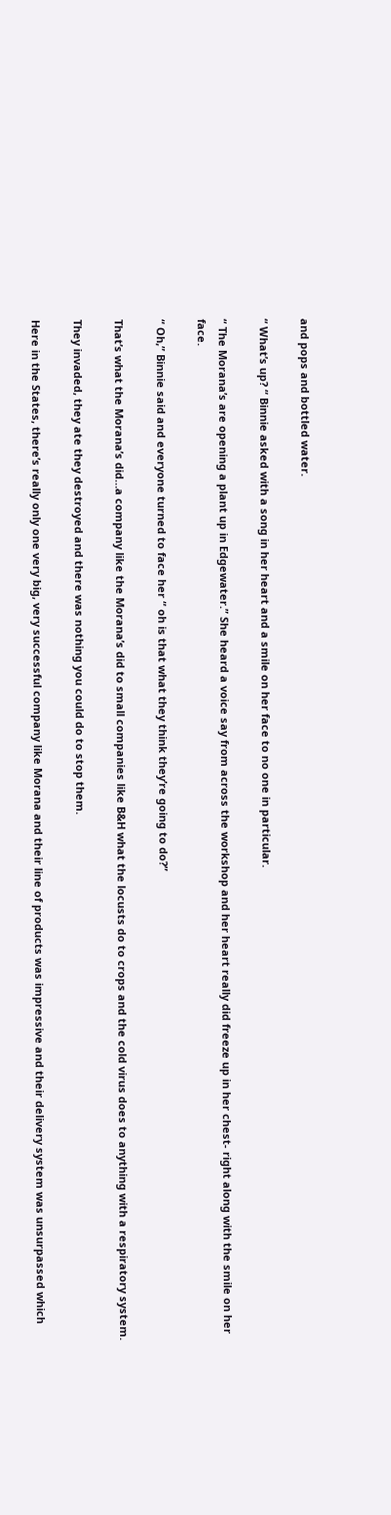and pops and bottled water.

“ What’s up? “ Binnie asked with a song in her heart and a smile on her face to no one in particular.

“ The Morana’s are opening a plant up in Edgewater.” She heard a voice say from across the workshop and her heart really did freeze up in her chest- right along with the smile on her face.

“ Oh,” Binnie said and everyone turned to face her “ oh is that what they think they’re going to do?”

That’s what the Morana’s did…a company like the Morana’s did to small companies like B&H what the locusts do to crops and the cold virus does to anything with a respiratory system.

They invaded, they ate they destroyed and there was nothing you could do to stop them.

Here in the States, there’s really only one very big, very successful company like Morana and their line of products was impressive and their delivery system was unsurpassed which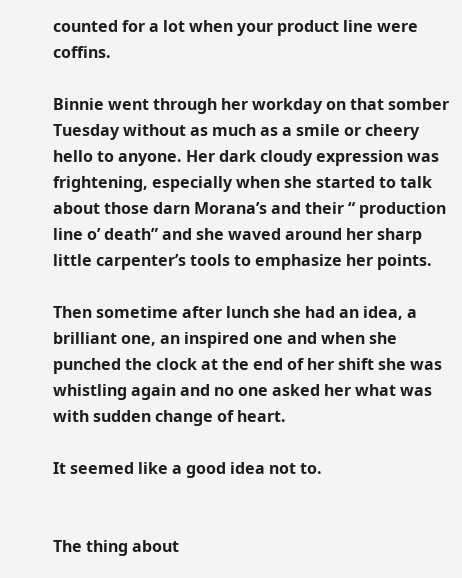counted for a lot when your product line were coffins.

Binnie went through her workday on that somber Tuesday without as much as a smile or cheery hello to anyone. Her dark cloudy expression was frightening, especially when she started to talk about those darn Morana’s and their “ production line o’ death” and she waved around her sharp little carpenter’s tools to emphasize her points.

Then sometime after lunch she had an idea, a brilliant one, an inspired one and when she punched the clock at the end of her shift she was whistling again and no one asked her what was with sudden change of heart.

It seemed like a good idea not to.


The thing about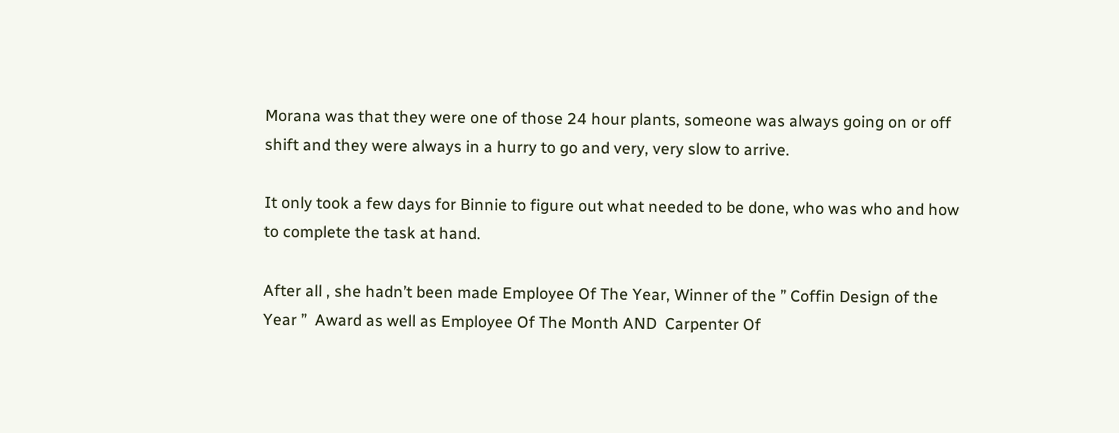Morana was that they were one of those 24 hour plants, someone was always going on or off shift and they were always in a hurry to go and very, very slow to arrive.

It only took a few days for Binnie to figure out what needed to be done, who was who and how to complete the task at hand.

After all , she hadn’t been made Employee Of The Year, Winner of the ” Coffin Design of the Year ”  Award as well as Employee Of The Month AND  Carpenter Of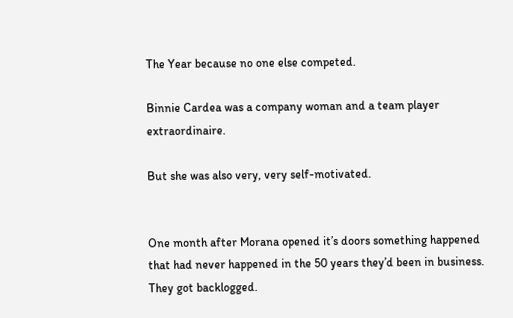The Year because no one else competed.

Binnie Cardea was a company woman and a team player extraordinaire.

But she was also very, very self-motivated.


One month after Morana opened it’s doors something happened that had never happened in the 50 years they’d been in business. They got backlogged.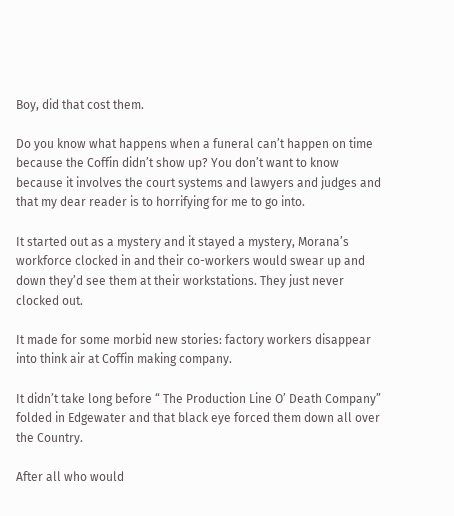Boy, did that cost them.

Do you know what happens when a funeral can’t happen on time because the Coffin didn’t show up? You don’t want to know because it involves the court systems and lawyers and judges and that my dear reader is to horrifying for me to go into.

It started out as a mystery and it stayed a mystery, Morana’s workforce clocked in and their co-workers would swear up and down they’d see them at their workstations. They just never clocked out.

It made for some morbid new stories: factory workers disappear into think air at Coffin making company.

It didn’t take long before “ The Production Line O’ Death Company” folded in Edgewater and that black eye forced them down all over the Country.

After all who would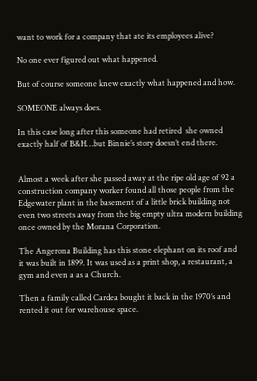want to work for a company that ate its employees alive?

No one ever figured out what happened.

But of course someone knew exactly what happened and how.

SOMEONE always does.

In this case long after this someone had retired  she owned exactly half of B&H…but Binnie’s story doesn’t end there.


Almost a week after she passed away at the ripe old age of 92 a construction company worker found all those people from the Edgewater plant in the basement of a little brick building not even two streets away from the big empty ultra modern building once owned by the Morana Corporation.

The Angerona Building has this stone elephant on its roof and it was built in 1899. It was used as a print shop, a restaurant, a gym and even a as a Church.

Then a family called Cardea bought it back in the 1970’s and rented it out for warehouse space.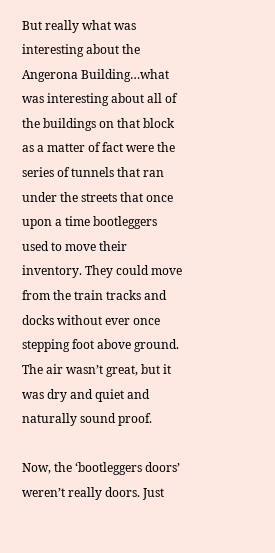But really what was interesting about the Angerona Building…what was interesting about all of the buildings on that block as a matter of fact were the series of tunnels that ran under the streets that once upon a time bootleggers used to move their inventory. They could move from the train tracks and docks without ever once stepping foot above ground. The air wasn’t great, but it was dry and quiet and naturally sound proof.

Now, the ‘bootleggers doors’ weren’t really doors. Just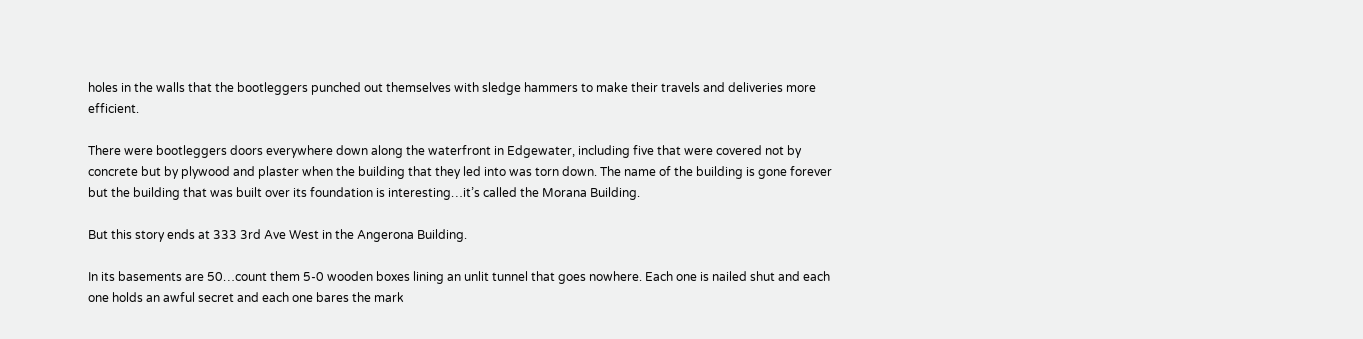holes in the walls that the bootleggers punched out themselves with sledge hammers to make their travels and deliveries more efficient.

There were bootleggers doors everywhere down along the waterfront in Edgewater, including five that were covered not by concrete but by plywood and plaster when the building that they led into was torn down. The name of the building is gone forever but the building that was built over its foundation is interesting…it’s called the Morana Building.

But this story ends at 333 3rd Ave West in the Angerona Building.

In its basements are 50…count them 5-0 wooden boxes lining an unlit tunnel that goes nowhere. Each one is nailed shut and each one holds an awful secret and each one bares the mark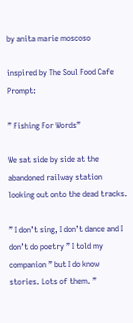by anita marie moscoso

inspired by The Soul Food Cafe Prompt:

” Fishing For Words”

We sat side by side at the abandoned railway station looking out onto the dead tracks.

” I don’t sing, I don’t dance and I don’t do poetry ” I told my companion ” but I do know stories. Lots of them. ”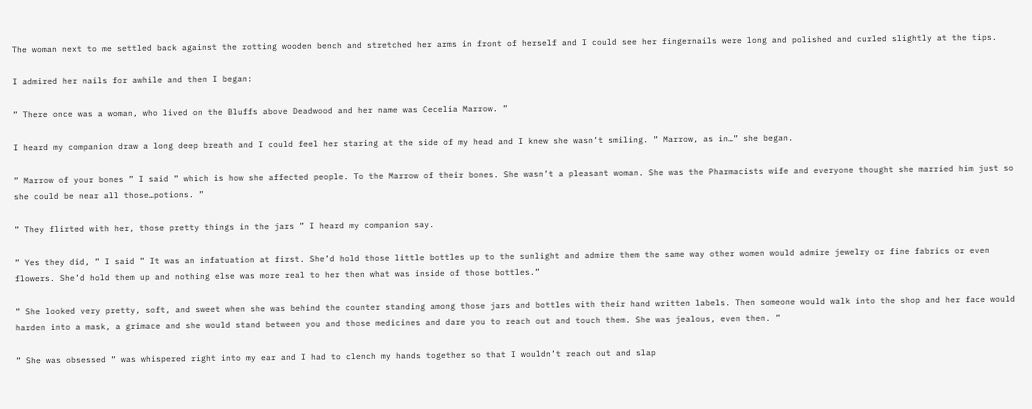The woman next to me settled back against the rotting wooden bench and stretched her arms in front of herself and I could see her fingernails were long and polished and curled slightly at the tips.

I admired her nails for awhile and then I began:

” There once was a woman, who lived on the Bluffs above Deadwood and her name was Cecelia Marrow. ”

I heard my companion draw a long deep breath and I could feel her staring at the side of my head and I knew she wasn’t smiling. ” Marrow, as in…” she began.

” Marrow of your bones ” I said ” which is how she affected people. To the Marrow of their bones. She wasn’t a pleasant woman. She was the Pharmacists wife and everyone thought she married him just so she could be near all those…potions. ”

” They flirted with her, those pretty things in the jars ” I heard my companion say.

” Yes they did, ” I said ” It was an infatuation at first. She’d hold those little bottles up to the sunlight and admire them the same way other women would admire jewelry or fine fabrics or even flowers. She’d hold them up and nothing else was more real to her then what was inside of those bottles.”

” She looked very pretty, soft, and sweet when she was behind the counter standing among those jars and bottles with their hand written labels. Then someone would walk into the shop and her face would harden into a mask, a grimace and she would stand between you and those medicines and dare you to reach out and touch them. She was jealous, even then. ”

” She was obsessed ” was whispered right into my ear and I had to clench my hands together so that I wouldn’t reach out and slap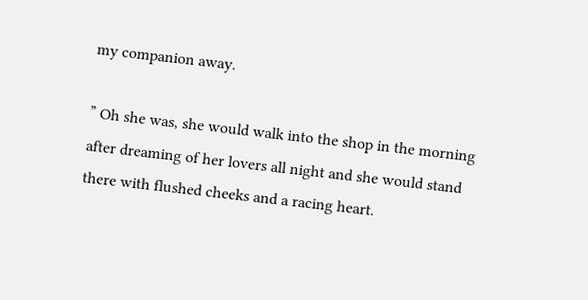my companion away.

” Oh she was, she would walk into the shop in the morning after dreaming of her lovers all night and she would stand there with flushed cheeks and a racing heart.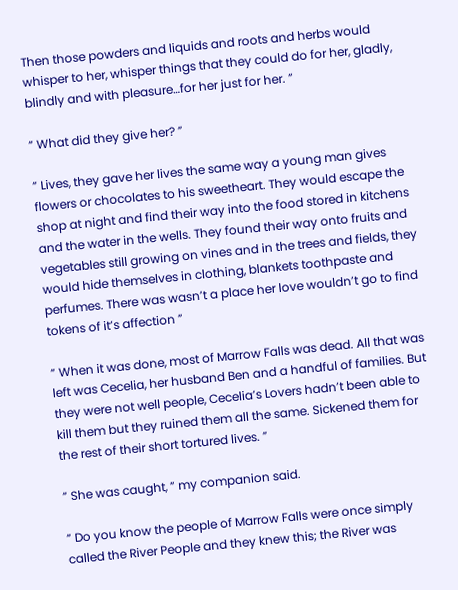Then those powders and liquids and roots and herbs would whisper to her, whisper things that they could do for her, gladly, blindly and with pleasure…for her just for her. ”

” What did they give her? ”

” Lives, they gave her lives the same way a young man gives flowers or chocolates to his sweetheart. They would escape the shop at night and find their way into the food stored in kitchens and the water in the wells. They found their way onto fruits and vegetables still growing on vines and in the trees and fields, they would hide themselves in clothing, blankets toothpaste and perfumes. There was wasn’t a place her love wouldn’t go to find tokens of it’s affection ”

” When it was done, most of Marrow Falls was dead. All that was left was Cecelia, her husband Ben and a handful of families. But they were not well people, Cecelia’s Lovers hadn’t been able to kill them but they ruined them all the same. Sickened them for the rest of their short tortured lives. ”

” She was caught, ” my companion said.

” Do you know the people of Marrow Falls were once simply called the River People and they knew this; the River was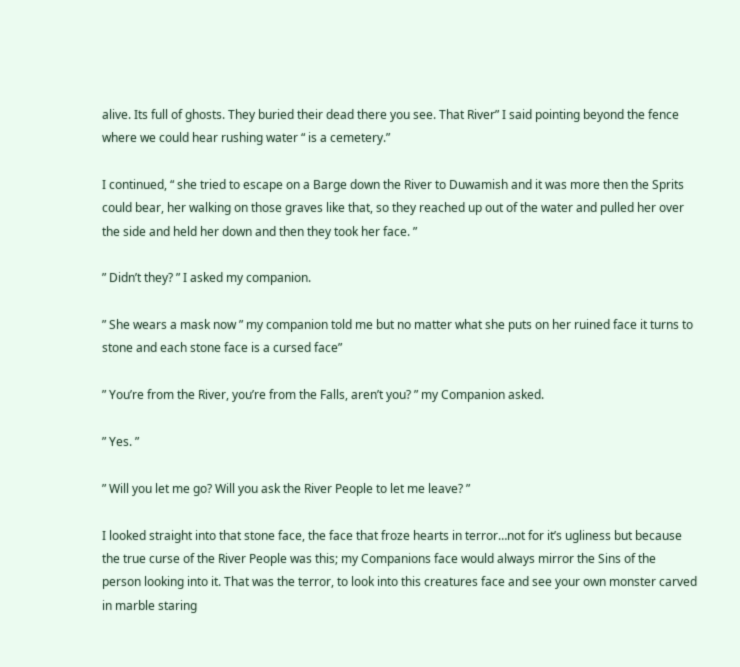alive. Its full of ghosts. They buried their dead there you see. That River” I said pointing beyond the fence where we could hear rushing water “ is a cemetery.”

I continued, “ she tried to escape on a Barge down the River to Duwamish and it was more then the Sprits could bear, her walking on those graves like that, so they reached up out of the water and pulled her over the side and held her down and then they took her face. ”

” Didn’t they? ” I asked my companion.

” She wears a mask now ” my companion told me but no matter what she puts on her ruined face it turns to stone and each stone face is a cursed face”

” You’re from the River, you’re from the Falls, aren’t you? ” my Companion asked.

” Yes. ”

” Will you let me go? Will you ask the River People to let me leave? ”

I looked straight into that stone face, the face that froze hearts in terror…not for it’s ugliness but because the true curse of the River People was this; my Companions face would always mirror the Sins of the person looking into it. That was the terror, to look into this creatures face and see your own monster carved in marble staring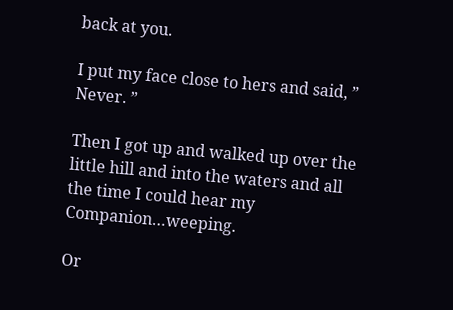back at you.

I put my face close to hers and said, ” Never. ”

Then I got up and walked up over the little hill and into the waters and all the time I could hear my Companion…weeping.

Or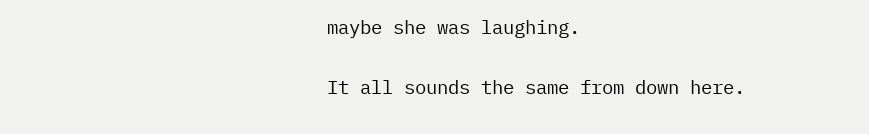maybe she was laughing.

It all sounds the same from down here.